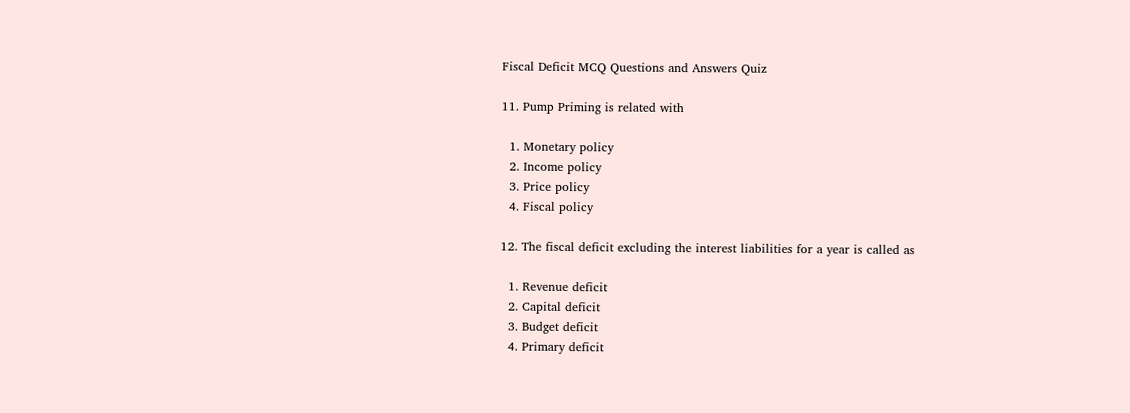Fiscal Deficit MCQ Questions and Answers Quiz

11. Pump Priming is related with

  1. Monetary policy
  2. Income policy
  3. Price policy
  4. Fiscal policy

12. The fiscal deficit excluding the interest liabilities for a year is called as

  1. Revenue deficit
  2. Capital deficit
  3. Budget deficit
  4. Primary deficit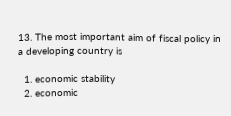13. The most important aim of fiscal policy in a developing country is

  1. economic stability
  2. economic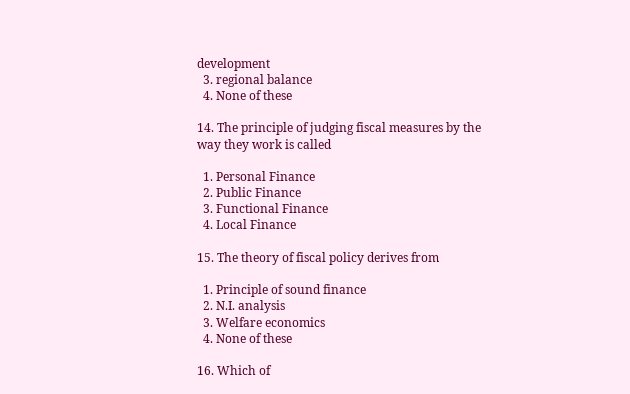development
  3. regional balance
  4. None of these

14. The principle of judging fiscal measures by the way they work is called

  1. Personal Finance
  2. Public Finance
  3. Functional Finance
  4. Local Finance

15. The theory of fiscal policy derives from

  1. Principle of sound finance
  2. N.I. analysis
  3. Welfare economics
  4. None of these

16. Which of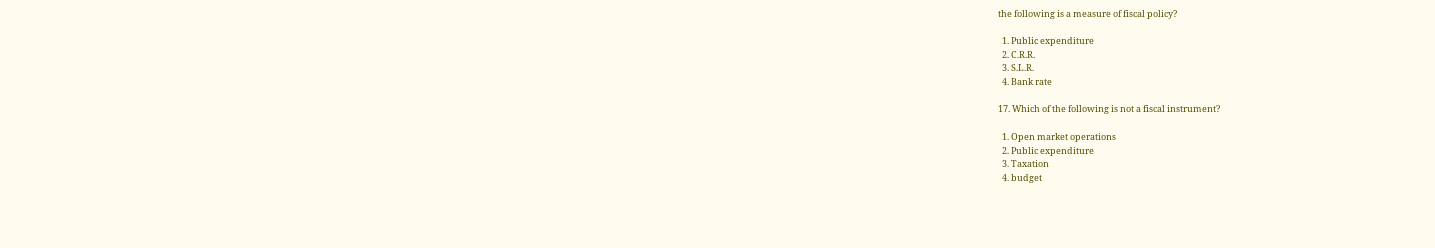the following is a measure of fiscal policy?

  1. Public expenditure
  2. C.R.R.
  3. S.L.R.
  4. Bank rate

17. Which of the following is not a fiscal instrument?

  1. Open market operations
  2. Public expenditure
  3. Taxation
  4. budget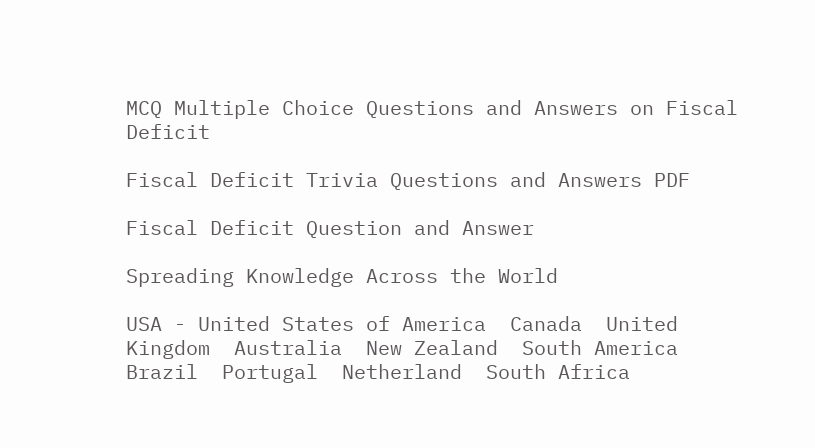MCQ Multiple Choice Questions and Answers on Fiscal Deficit

Fiscal Deficit Trivia Questions and Answers PDF

Fiscal Deficit Question and Answer

Spreading Knowledge Across the World

USA - United States of America  Canada  United Kingdom  Australia  New Zealand  South America  Brazil  Portugal  Netherland  South Africa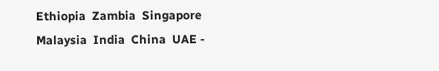Ethiopia  Zambia  Singapore  Malaysia  India  China  UAE -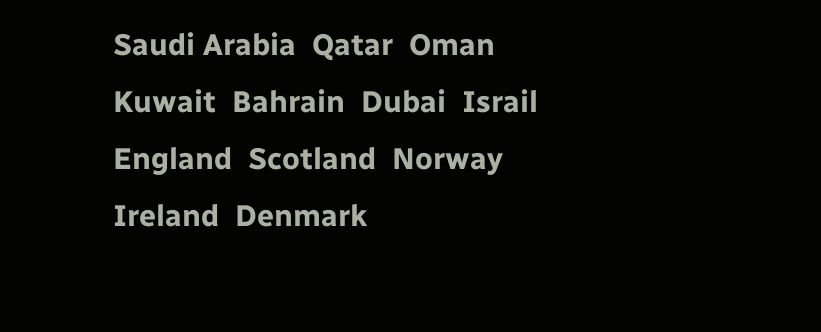Saudi Arabia  Qatar  Oman  Kuwait  Bahrain  Dubai  Israil  England  Scotland  Norway  Ireland  Denmark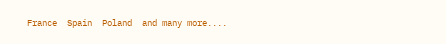France  Spain  Poland  and many more....